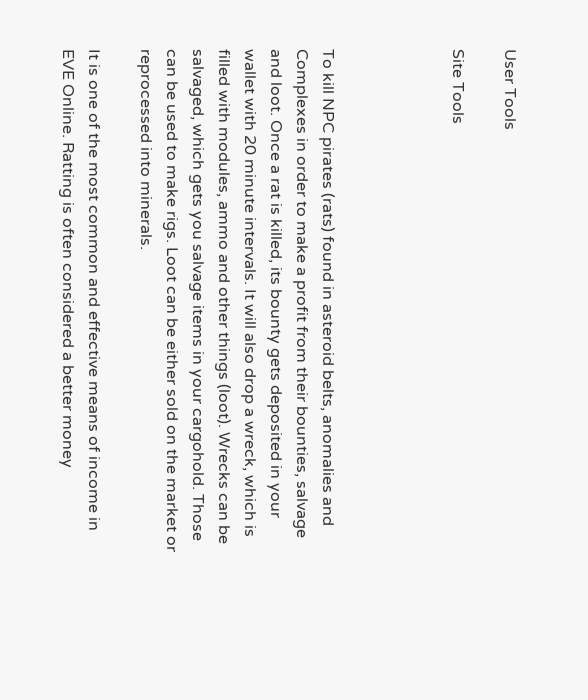User Tools

Site Tools




To kill NPC pirates (rats) found in asteroid belts, anomalies and Complexes in order to make a profit from their bounties, salvage and loot. Once a rat is killed, its bounty gets deposited in your wallet with 20 minute intervals. It will also drop a wreck, which is filled with modules, ammo and other things (loot). Wrecks can be salvaged, which gets you salvage items in your cargohold. Those can be used to make rigs. Loot can be either sold on the market or reprocessed into minerals.

It is one of the most common and effective means of income in EVE Online. Ratting is often considered a better money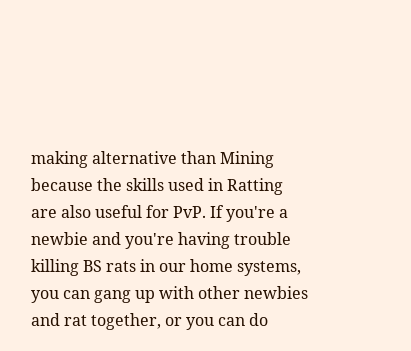making alternative than Mining because the skills used in Ratting are also useful for PvP. If you're a newbie and you're having trouble killing BS rats in our home systems, you can gang up with other newbies and rat together, or you can do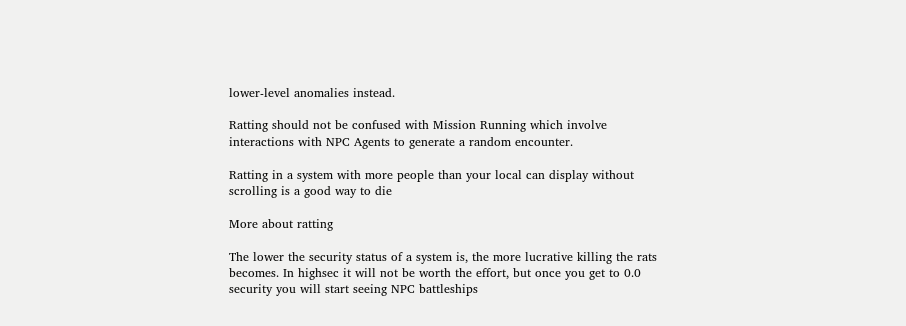lower-level anomalies instead.

Ratting should not be confused with Mission Running which involve interactions with NPC Agents to generate a random encounter.

Ratting in a system with more people than your local can display without scrolling is a good way to die

More about ratting

The lower the security status of a system is, the more lucrative killing the rats becomes. In highsec it will not be worth the effort, but once you get to 0.0 security you will start seeing NPC battleships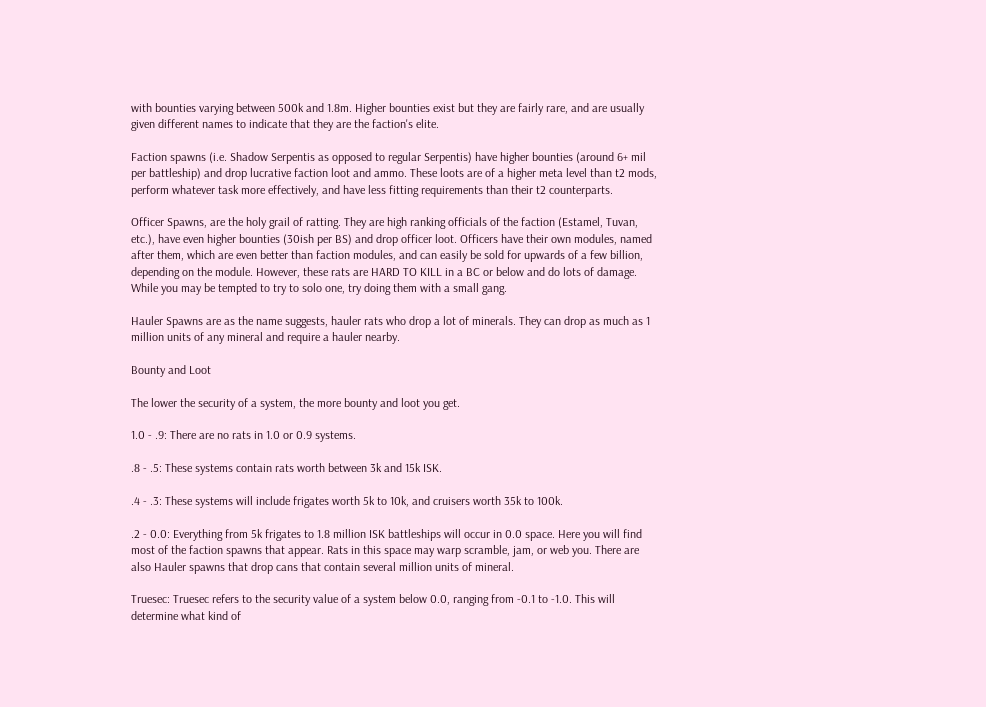with bounties varying between 500k and 1.8m. Higher bounties exist but they are fairly rare, and are usually given different names to indicate that they are the faction's elite.

Faction spawns (i.e. Shadow Serpentis as opposed to regular Serpentis) have higher bounties (around 6+ mil per battleship) and drop lucrative faction loot and ammo. These loots are of a higher meta level than t2 mods, perform whatever task more effectively, and have less fitting requirements than their t2 counterparts.

Officer Spawns, are the holy grail of ratting. They are high ranking officials of the faction (Estamel, Tuvan, etc.), have even higher bounties (30ish per BS) and drop officer loot. Officers have their own modules, named after them, which are even better than faction modules, and can easily be sold for upwards of a few billion, depending on the module. However, these rats are HARD TO KILL in a BC or below and do lots of damage. While you may be tempted to try to solo one, try doing them with a small gang.

Hauler Spawns are as the name suggests, hauler rats who drop a lot of minerals. They can drop as much as 1 million units of any mineral and require a hauler nearby.

Bounty and Loot

The lower the security of a system, the more bounty and loot you get.

1.0 - .9: There are no rats in 1.0 or 0.9 systems.

.8 - .5: These systems contain rats worth between 3k and 15k ISK.

.4 - .3: These systems will include frigates worth 5k to 10k, and cruisers worth 35k to 100k.

.2 - 0.0: Everything from 5k frigates to 1.8 million ISK battleships will occur in 0.0 space. Here you will find most of the faction spawns that appear. Rats in this space may warp scramble, jam, or web you. There are also Hauler spawns that drop cans that contain several million units of mineral.

Truesec: Truesec refers to the security value of a system below 0.0, ranging from -0.1 to -1.0. This will determine what kind of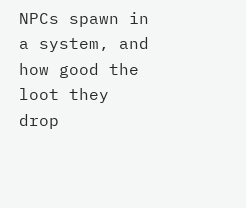NPCs spawn in a system, and how good the loot they drop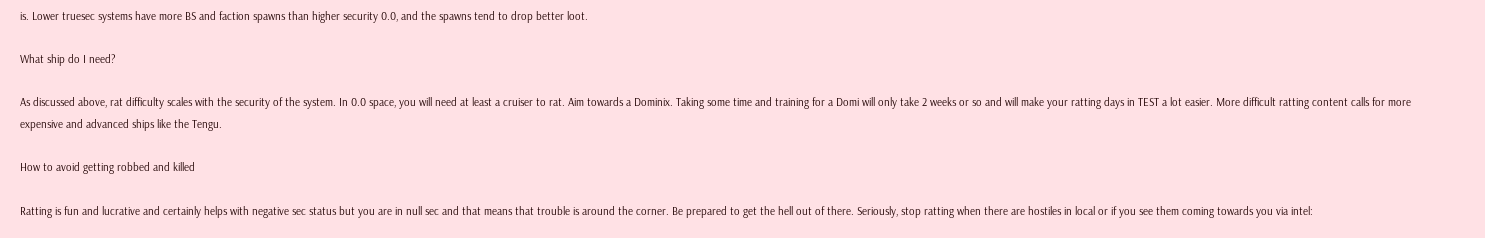is. Lower truesec systems have more BS and faction spawns than higher security 0.0, and the spawns tend to drop better loot.

What ship do I need?

As discussed above, rat difficulty scales with the security of the system. In 0.0 space, you will need at least a cruiser to rat. Aim towards a Dominix. Taking some time and training for a Domi will only take 2 weeks or so and will make your ratting days in TEST a lot easier. More difficult ratting content calls for more expensive and advanced ships like the Tengu.

How to avoid getting robbed and killed

Ratting is fun and lucrative and certainly helps with negative sec status but you are in null sec and that means that trouble is around the corner. Be prepared to get the hell out of there. Seriously, stop ratting when there are hostiles in local or if you see them coming towards you via intel: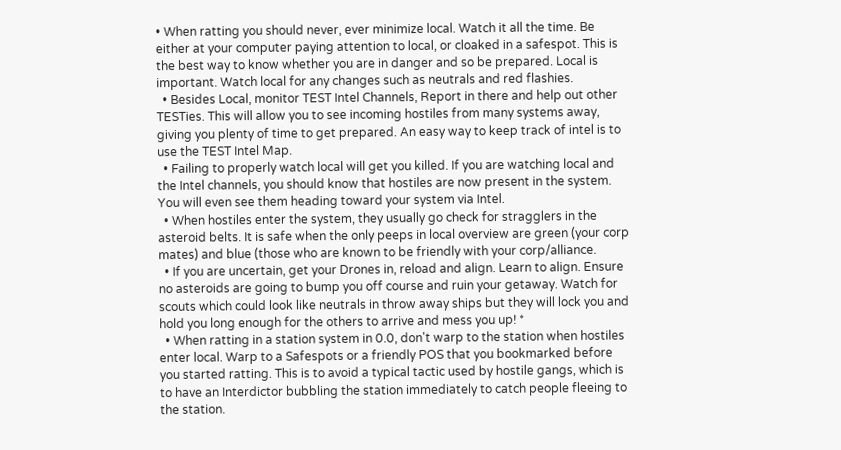• When ratting you should never, ever minimize local. Watch it all the time. Be either at your computer paying attention to local, or cloaked in a safespot. This is the best way to know whether you are in danger and so be prepared. Local is important. Watch local for any changes such as neutrals and red flashies.
  • Besides Local, monitor TEST Intel Channels, Report in there and help out other TESTies. This will allow you to see incoming hostiles from many systems away, giving you plenty of time to get prepared. An easy way to keep track of intel is to use the TEST Intel Map.
  • Failing to properly watch local will get you killed. If you are watching local and the Intel channels, you should know that hostiles are now present in the system. You will even see them heading toward your system via Intel.
  • When hostiles enter the system, they usually go check for stragglers in the asteroid belts. It is safe when the only peeps in local overview are green (your corp mates) and blue (those who are known to be friendly with your corp/alliance.
  • If you are uncertain, get your Drones in, reload and align. Learn to align. Ensure no asteroids are going to bump you off course and ruin your getaway. Watch for scouts which could look like neutrals in throw away ships but they will lock you and hold you long enough for the others to arrive and mess you up! *
  • When ratting in a station system in 0.0, don't warp to the station when hostiles enter local. Warp to a Safespots or a friendly POS that you bookmarked before you started ratting. This is to avoid a typical tactic used by hostile gangs, which is to have an Interdictor bubbling the station immediately to catch people fleeing to the station.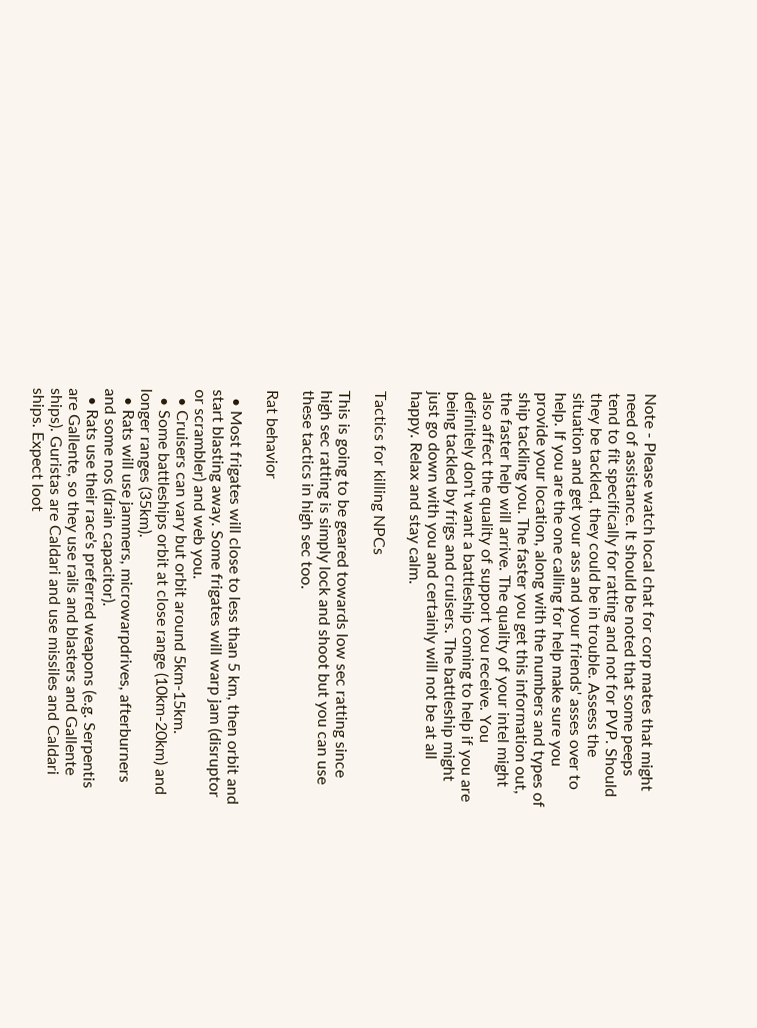Note - Please watch local chat for corp mates that might need of assistance. It should be noted that some peeps tend to fit specifically for ratting and not for PVP. Should they be tackled, they could be in trouble. Assess the situation and get your ass and your friends' asses over to help. If you are the one calling for help make sure you provide your location, along with the numbers and types of ship tackling you. The faster you get this information out, the faster help will arrive. The quality of your intel might also affect the quality of support you receive. You definitely don't want a battleship coming to help if you are being tackled by frigs and cruisers. The battleship might just go down with you and certainly will not be at all happy. Relax and stay calm.

Tactics for killing NPCs

This is going to be geared towards low sec ratting since high sec ratting is simply lock and shoot but you can use these tactics in high sec too.

Rat behavior

  • Most frigates will close to less than 5 km, then orbit and start blasting away. Some frigates will warp jam (disruptor or scrambler) and web you.
  • Cruisers can vary but orbit around 5km-15km.
  • Some battleships orbit at close range (10km-20km) and longer ranges (35km).
  • Rats will use jammers, microwarpdrives, afterburners and some nos (drain capacitor).
  • Rats use their race's preferred weapons (e.g. Serpentis are Gallente, so they use rails and blasters and Gallente ships). Guristas are Caldari and use missiles and Caldari ships. Expect loot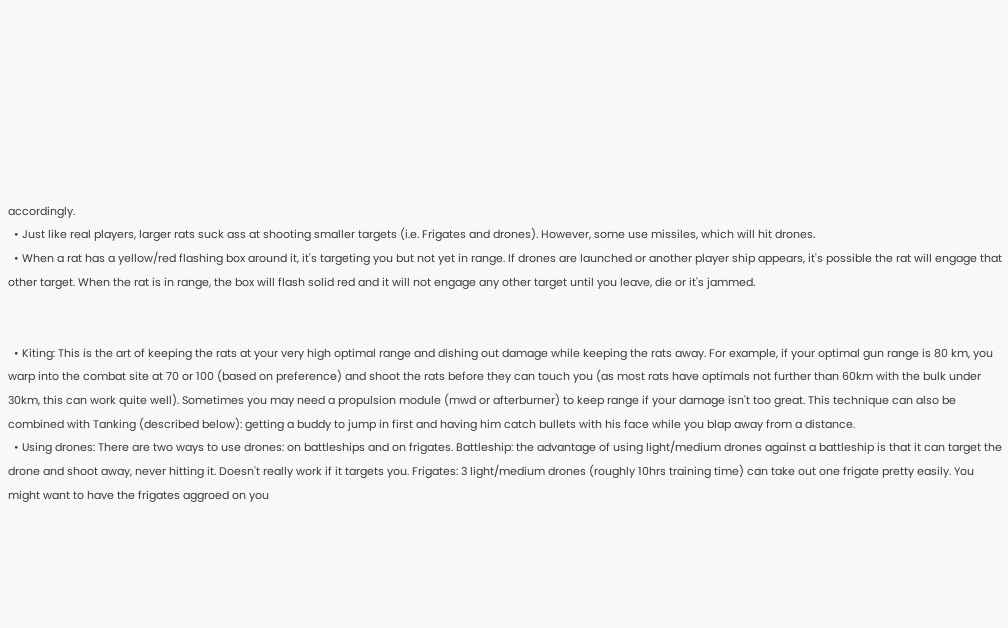accordingly.
  • Just like real players, larger rats suck ass at shooting smaller targets (i.e. Frigates and drones). However, some use missiles, which will hit drones.
  • When a rat has a yellow/red flashing box around it, it's targeting you but not yet in range. If drones are launched or another player ship appears, it's possible the rat will engage that other target. When the rat is in range, the box will flash solid red and it will not engage any other target until you leave, die or it's jammed.


  • Kiting: This is the art of keeping the rats at your very high optimal range and dishing out damage while keeping the rats away. For example, if your optimal gun range is 80 km, you warp into the combat site at 70 or 100 (based on preference) and shoot the rats before they can touch you (as most rats have optimals not further than 60km with the bulk under 30km, this can work quite well). Sometimes you may need a propulsion module (mwd or afterburner) to keep range if your damage isn't too great. This technique can also be combined with Tanking (described below): getting a buddy to jump in first and having him catch bullets with his face while you blap away from a distance.
  • Using drones: There are two ways to use drones: on battleships and on frigates. Battleship: the advantage of using light/medium drones against a battleship is that it can target the drone and shoot away, never hitting it. Doesn't really work if it targets you. Frigates: 3 light/medium drones (roughly 10hrs training time) can take out one frigate pretty easily. You might want to have the frigates aggroed on you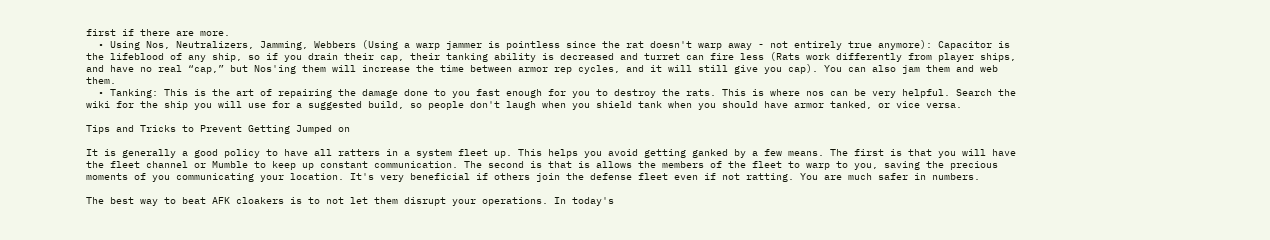first if there are more.
  • Using Nos, Neutralizers, Jamming, Webbers (Using a warp jammer is pointless since the rat doesn't warp away - not entirely true anymore): Capacitor is the lifeblood of any ship, so if you drain their cap, their tanking ability is decreased and turret can fire less (Rats work differently from player ships, and have no real “cap,” but Nos'ing them will increase the time between armor rep cycles, and it will still give you cap). You can also jam them and web them.
  • Tanking: This is the art of repairing the damage done to you fast enough for you to destroy the rats. This is where nos can be very helpful. Search the wiki for the ship you will use for a suggested build, so people don't laugh when you shield tank when you should have armor tanked, or vice versa.

Tips and Tricks to Prevent Getting Jumped on

It is generally a good policy to have all ratters in a system fleet up. This helps you avoid getting ganked by a few means. The first is that you will have the fleet channel or Mumble to keep up constant communication. The second is that is allows the members of the fleet to warp to you, saving the precious moments of you communicating your location. It's very beneficial if others join the defense fleet even if not ratting. You are much safer in numbers.

The best way to beat AFK cloakers is to not let them disrupt your operations. In today's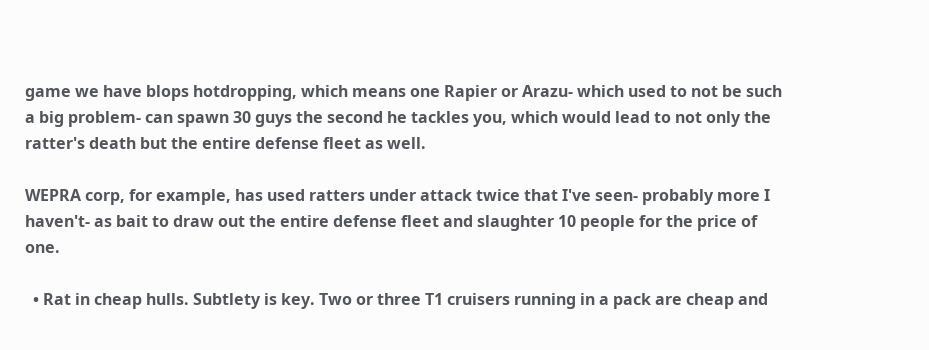game we have blops hotdropping, which means one Rapier or Arazu- which used to not be such a big problem- can spawn 30 guys the second he tackles you, which would lead to not only the ratter's death but the entire defense fleet as well.

WEPRA corp, for example, has used ratters under attack twice that I've seen- probably more I haven't- as bait to draw out the entire defense fleet and slaughter 10 people for the price of one.

  • Rat in cheap hulls. Subtlety is key. Two or three T1 cruisers running in a pack are cheap and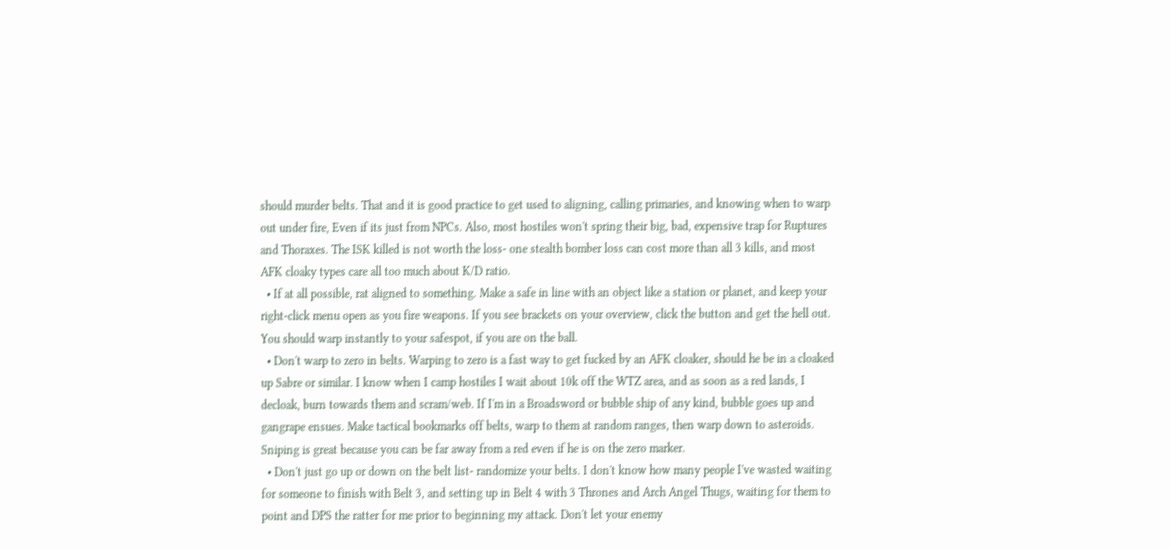should murder belts. That and it is good practice to get used to aligning, calling primaries, and knowing when to warp out under fire, Even if its just from NPCs. Also, most hostiles won't spring their big, bad, expensive trap for Ruptures and Thoraxes. The ISK killed is not worth the loss- one stealth bomber loss can cost more than all 3 kills, and most AFK cloaky types care all too much about K/D ratio.
  • If at all possible, rat aligned to something. Make a safe in line with an object like a station or planet, and keep your right-click menu open as you fire weapons. If you see brackets on your overview, click the button and get the hell out. You should warp instantly to your safespot, if you are on the ball.
  • Don't warp to zero in belts. Warping to zero is a fast way to get fucked by an AFK cloaker, should he be in a cloaked up Sabre or similar. I know when I camp hostiles I wait about 10k off the WTZ area, and as soon as a red lands, I decloak, burn towards them and scram/web. If I'm in a Broadsword or bubble ship of any kind, bubble goes up and gangrape ensues. Make tactical bookmarks off belts, warp to them at random ranges, then warp down to asteroids. Sniping is great because you can be far away from a red even if he is on the zero marker.
  • Don't just go up or down on the belt list- randomize your belts. I don't know how many people I've wasted waiting for someone to finish with Belt 3, and setting up in Belt 4 with 3 Thrones and Arch Angel Thugs, waiting for them to point and DPS the ratter for me prior to beginning my attack. Don't let your enemy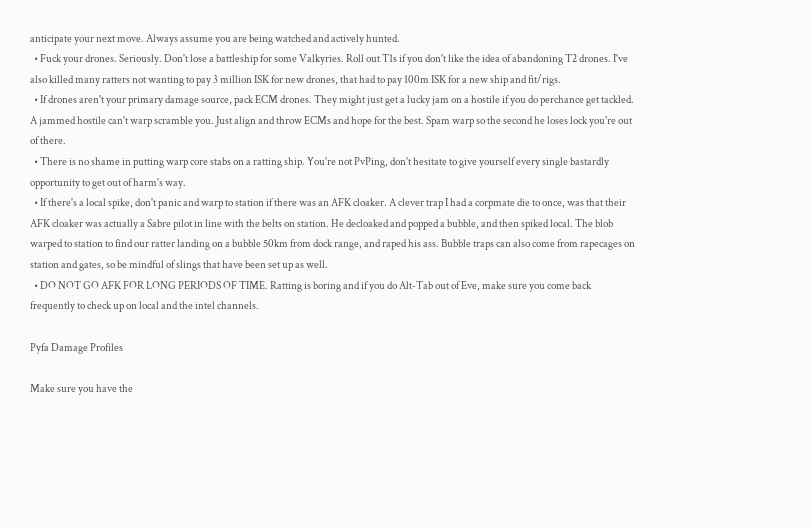anticipate your next move. Always assume you are being watched and actively hunted.
  • Fuck your drones. Seriously. Don't lose a battleship for some Valkyries. Roll out T1s if you don't like the idea of abandoning T2 drones. I've also killed many ratters not wanting to pay 3 million ISK for new drones, that had to pay 100m ISK for a new ship and fit/rigs.
  • If drones aren't your primary damage source, pack ECM drones. They might just get a lucky jam on a hostile if you do perchance get tackled. A jammed hostile can't warp scramble you. Just align and throw ECMs and hope for the best. Spam warp so the second he loses lock you're out of there.
  • There is no shame in putting warp core stabs on a ratting ship. You're not PvPing, don't hesitate to give yourself every single bastardly opportunity to get out of harm's way.
  • If there's a local spike, don't panic and warp to station if there was an AFK cloaker. A clever trap I had a corpmate die to once, was that their AFK cloaker was actually a Sabre pilot in line with the belts on station. He decloaked and popped a bubble, and then spiked local. The blob warped to station to find our ratter landing on a bubble 50km from dock range, and raped his ass. Bubble traps can also come from rapecages on station and gates, so be mindful of slings that have been set up as well.
  • DO NOT GO AFK FOR LONG PERIODS OF TIME. Ratting is boring and if you do Alt-Tab out of Eve, make sure you come back frequently to check up on local and the intel channels.

Pyfa Damage Profiles

Make sure you have the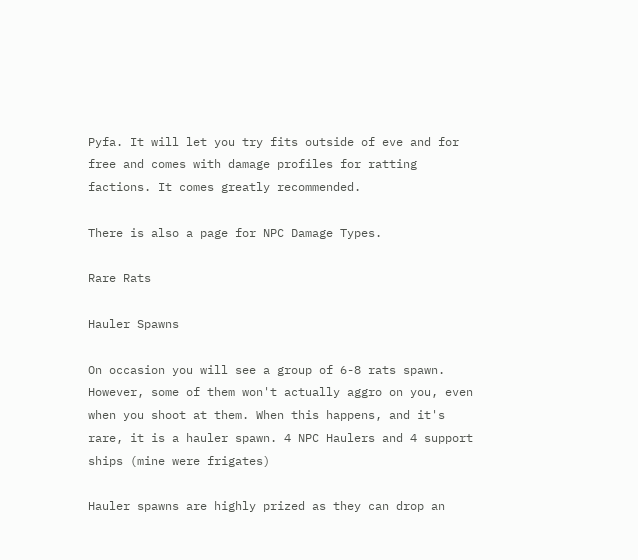Pyfa. It will let you try fits outside of eve and for free and comes with damage profiles for ratting factions. It comes greatly recommended.

There is also a page for NPC Damage Types.

Rare Rats

Hauler Spawns

On occasion you will see a group of 6-8 rats spawn. However, some of them won't actually aggro on you, even when you shoot at them. When this happens, and it's rare, it is a hauler spawn. 4 NPC Haulers and 4 support ships (mine were frigates)

Hauler spawns are highly prized as they can drop an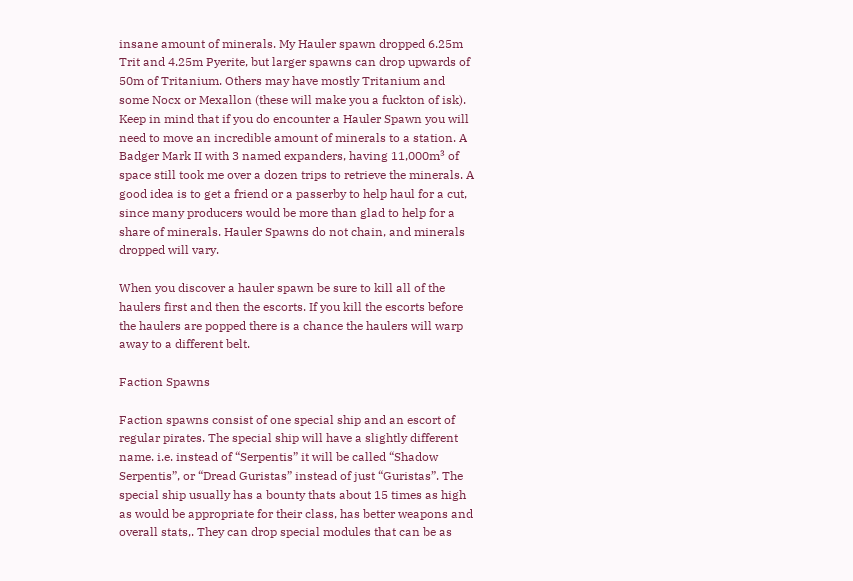insane amount of minerals. My Hauler spawn dropped 6.25m Trit and 4.25m Pyerite, but larger spawns can drop upwards of 50m of Tritanium. Others may have mostly Tritanium and some Nocx or Mexallon (these will make you a fuckton of isk). Keep in mind that if you do encounter a Hauler Spawn you will need to move an incredible amount of minerals to a station. A Badger Mark II with 3 named expanders, having 11,000m³ of space still took me over a dozen trips to retrieve the minerals. A good idea is to get a friend or a passerby to help haul for a cut, since many producers would be more than glad to help for a share of minerals. Hauler Spawns do not chain, and minerals dropped will vary.

When you discover a hauler spawn be sure to kill all of the haulers first and then the escorts. If you kill the escorts before the haulers are popped there is a chance the haulers will warp away to a different belt.

Faction Spawns

Faction spawns consist of one special ship and an escort of regular pirates. The special ship will have a slightly different name. i.e. instead of “Serpentis” it will be called “Shadow Serpentis”, or “Dread Guristas” instead of just “Guristas”. The special ship usually has a bounty thats about 15 times as high as would be appropriate for their class, has better weapons and overall stats,. They can drop special modules that can be as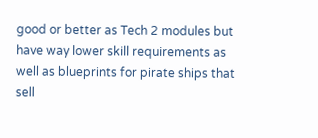good or better as Tech 2 modules but have way lower skill requirements as well as blueprints for pirate ships that sell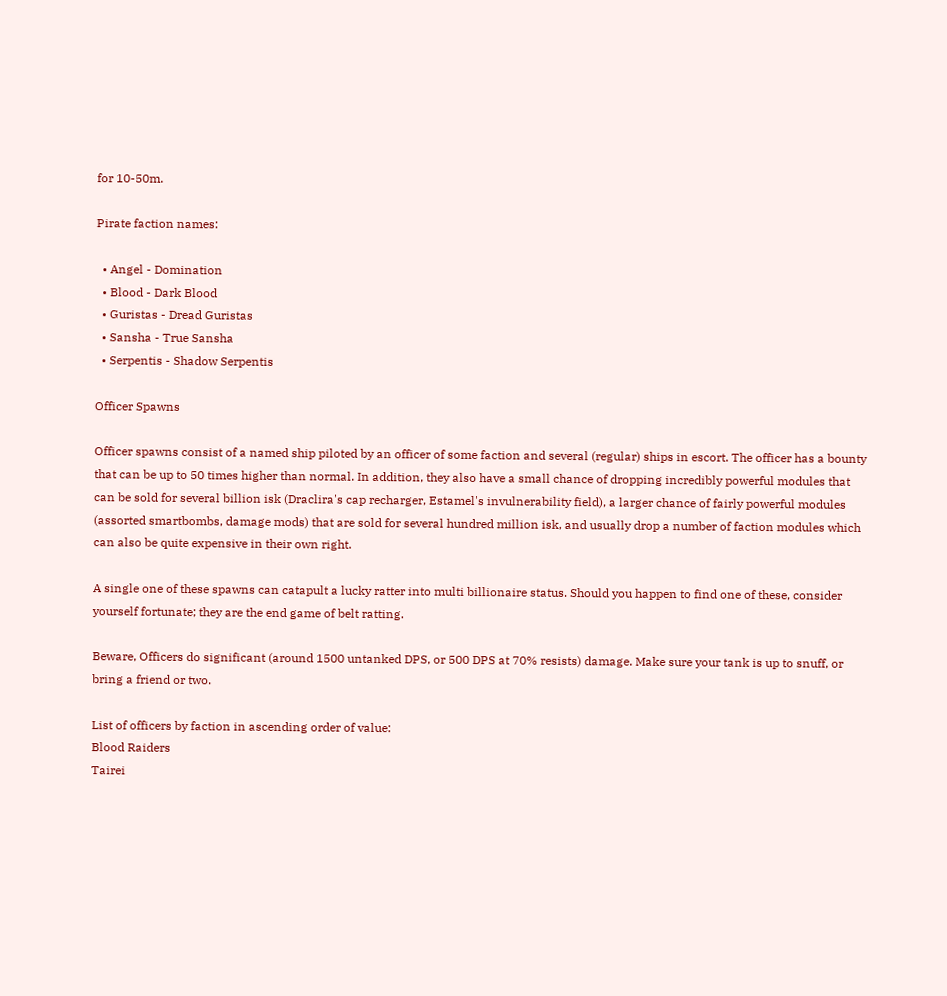for 10-50m.

Pirate faction names:

  • Angel - Domination
  • Blood - Dark Blood
  • Guristas - Dread Guristas
  • Sansha - True Sansha
  • Serpentis - Shadow Serpentis

Officer Spawns

Officer spawns consist of a named ship piloted by an officer of some faction and several (regular) ships in escort. The officer has a bounty that can be up to 50 times higher than normal. In addition, they also have a small chance of dropping incredibly powerful modules that can be sold for several billion isk (Draclira's cap recharger, Estamel's invulnerability field), a larger chance of fairly powerful modules (assorted smartbombs, damage mods) that are sold for several hundred million isk, and usually drop a number of faction modules which can also be quite expensive in their own right.

A single one of these spawns can catapult a lucky ratter into multi billionaire status. Should you happen to find one of these, consider yourself fortunate; they are the end game of belt ratting.

Beware, Officers do significant (around 1500 untanked DPS, or 500 DPS at 70% resists) damage. Make sure your tank is up to snuff, or bring a friend or two.

List of officers by faction in ascending order of value:
Blood Raiders
Tairei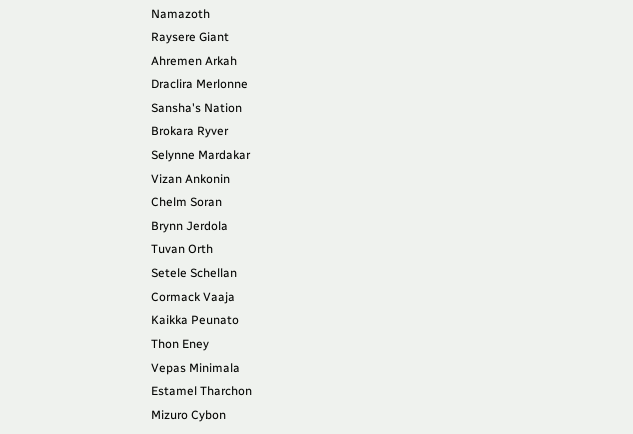Namazoth
Raysere Giant
Ahremen Arkah
Draclira Merlonne
Sansha's Nation
Brokara Ryver
Selynne Mardakar
Vizan Ankonin
Chelm Soran
Brynn Jerdola
Tuvan Orth
Setele Schellan
Cormack Vaaja
Kaikka Peunato
Thon Eney
Vepas Minimala
Estamel Tharchon
Mizuro Cybon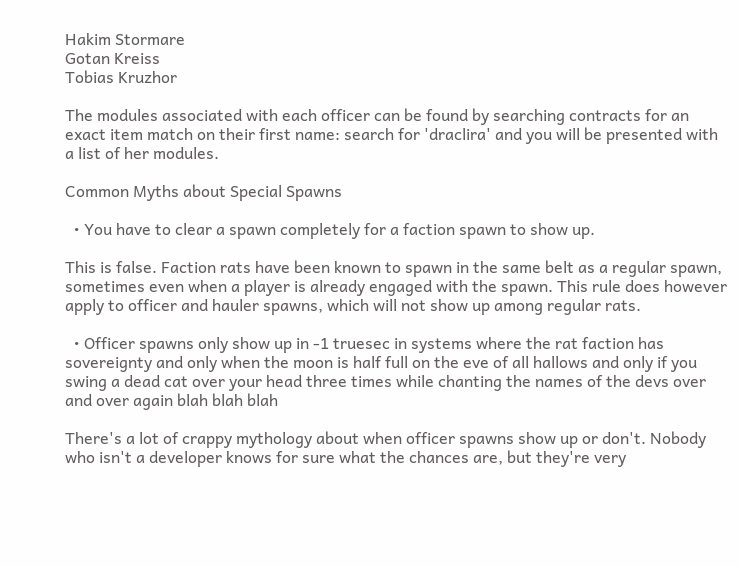Hakim Stormare
Gotan Kreiss
Tobias Kruzhor

The modules associated with each officer can be found by searching contracts for an exact item match on their first name: search for 'draclira' and you will be presented with a list of her modules.

Common Myths about Special Spawns

  • You have to clear a spawn completely for a faction spawn to show up.

This is false. Faction rats have been known to spawn in the same belt as a regular spawn, sometimes even when a player is already engaged with the spawn. This rule does however apply to officer and hauler spawns, which will not show up among regular rats.

  • Officer spawns only show up in -1 truesec in systems where the rat faction has sovereignty and only when the moon is half full on the eve of all hallows and only if you swing a dead cat over your head three times while chanting the names of the devs over and over again blah blah blah

There's a lot of crappy mythology about when officer spawns show up or don't. Nobody who isn't a developer knows for sure what the chances are, but they're very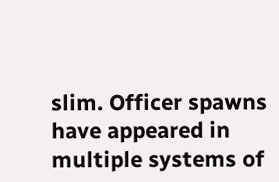slim. Officer spawns have appeared in multiple systems of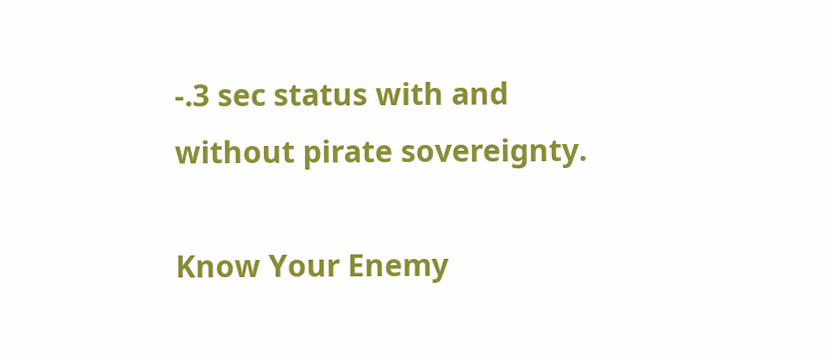-.3 sec status with and without pirate sovereignty.

Know Your Enemy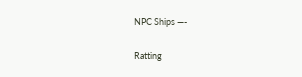NPC Ships —-

Ratting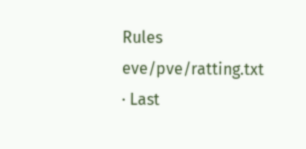Rules
eve/pve/ratting.txt · Last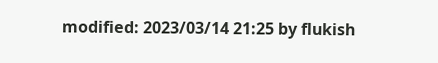modified: 2023/03/14 21:25 by flukish